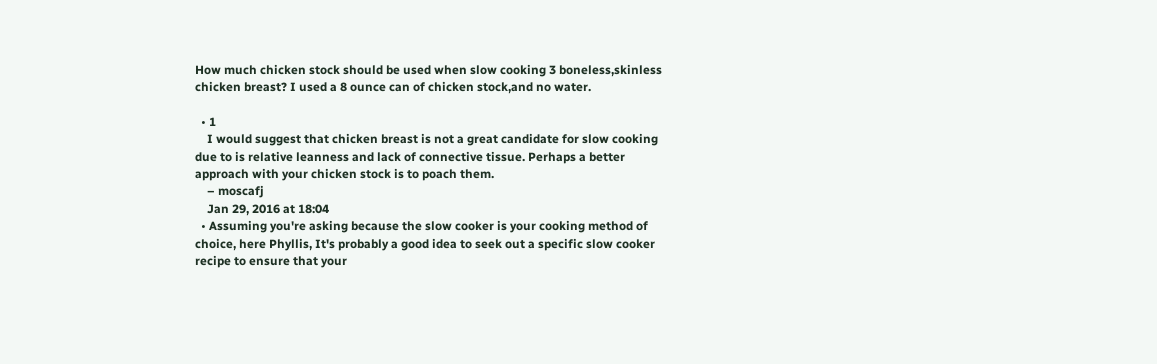How much chicken stock should be used when slow cooking 3 boneless,skinless chicken breast? I used a 8 ounce can of chicken stock,and no water.

  • 1
    I would suggest that chicken breast is not a great candidate for slow cooking due to is relative leanness and lack of connective tissue. Perhaps a better approach with your chicken stock is to poach them.
    – moscafj
    Jan 29, 2016 at 18:04
  • Assuming you're asking because the slow cooker is your cooking method of choice, here Phyllis, It's probably a good idea to seek out a specific slow cooker recipe to ensure that your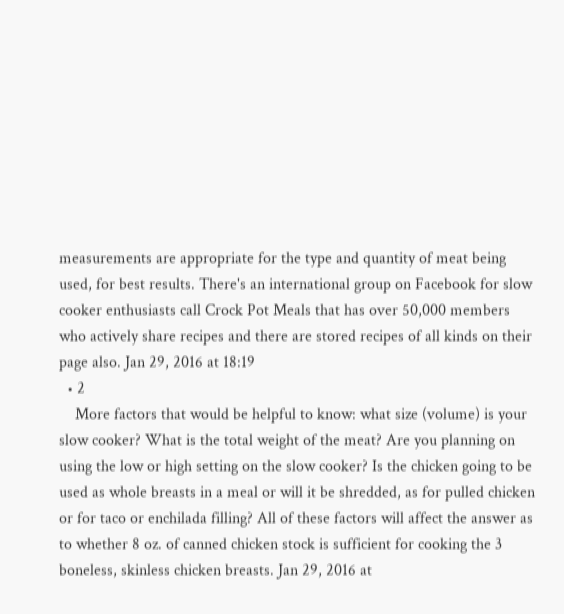measurements are appropriate for the type and quantity of meat being used, for best results. There's an international group on Facebook for slow cooker enthusiasts call Crock Pot Meals that has over 50,000 members who actively share recipes and there are stored recipes of all kinds on their page also. Jan 29, 2016 at 18:19
  • 2
    More factors that would be helpful to know: what size (volume) is your slow cooker? What is the total weight of the meat? Are you planning on using the low or high setting on the slow cooker? Is the chicken going to be used as whole breasts in a meal or will it be shredded, as for pulled chicken or for taco or enchilada filling? All of these factors will affect the answer as to whether 8 oz. of canned chicken stock is sufficient for cooking the 3 boneless, skinless chicken breasts. Jan 29, 2016 at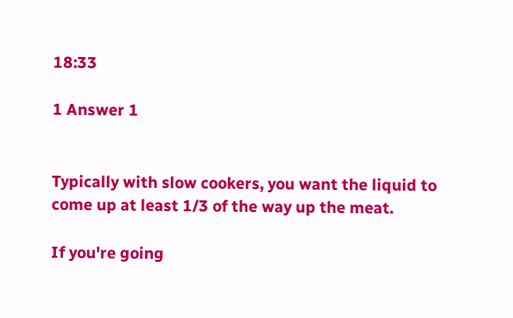18:33

1 Answer 1


Typically with slow cookers, you want the liquid to come up at least 1/3 of the way up the meat.

If you're going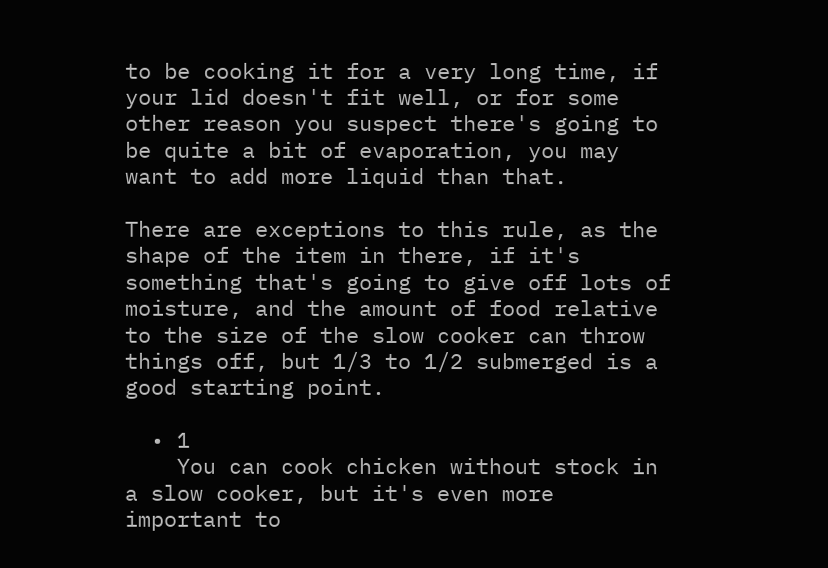to be cooking it for a very long time, if your lid doesn't fit well, or for some other reason you suspect there's going to be quite a bit of evaporation, you may want to add more liquid than that.

There are exceptions to this rule, as the shape of the item in there, if it's something that's going to give off lots of moisture, and the amount of food relative to the size of the slow cooker can throw things off, but 1/3 to 1/2 submerged is a good starting point.

  • 1
    You can cook chicken without stock in a slow cooker, but it's even more important to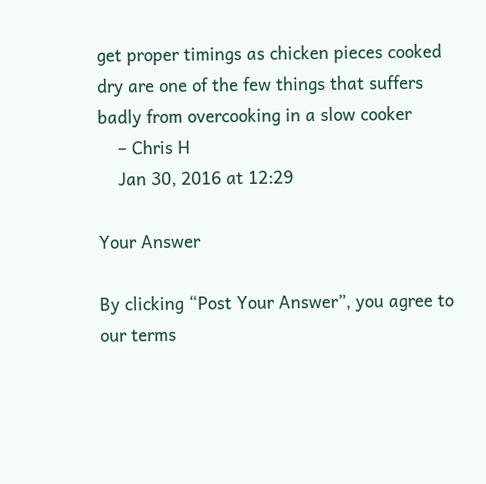get proper timings as chicken pieces cooked dry are one of the few things that suffers badly from overcooking in a slow cooker
    – Chris H
    Jan 30, 2016 at 12:29

Your Answer

By clicking “Post Your Answer”, you agree to our terms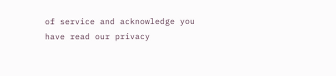of service and acknowledge you have read our privacy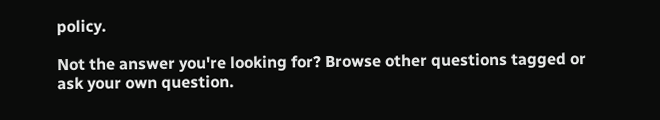policy.

Not the answer you're looking for? Browse other questions tagged or ask your own question.